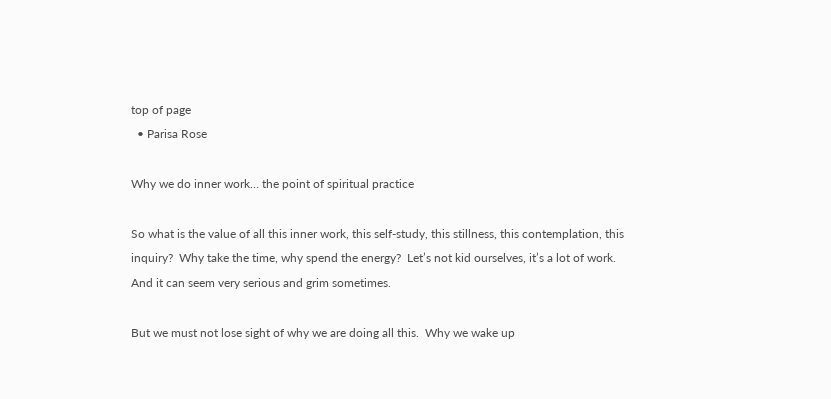top of page
  • Parisa Rose

Why we do inner work… the point of spiritual practice

So what is the value of all this inner work, this self-study, this stillness, this contemplation, this inquiry?  Why take the time, why spend the energy?  Let’s not kid ourselves, it’s a lot of work.  And it can seem very serious and grim sometimes.

But we must not lose sight of why we are doing all this.  Why we wake up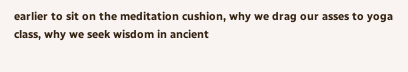earlier to sit on the meditation cushion, why we drag our asses to yoga class, why we seek wisdom in ancient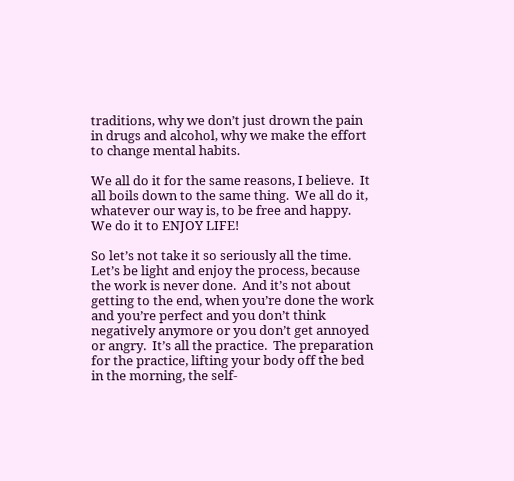traditions, why we don’t just drown the pain in drugs and alcohol, why we make the effort to change mental habits.

We all do it for the same reasons, I believe.  It all boils down to the same thing.  We all do it, whatever our way is, to be free and happy.  We do it to ENJOY LIFE!

So let’s not take it so seriously all the time.  Let’s be light and enjoy the process, because the work is never done.  And it’s not about getting to the end, when you’re done the work and you’re perfect and you don’t think negatively anymore or you don’t get annoyed or angry.  It’s all the practice.  The preparation for the practice, lifting your body off the bed in the morning, the self-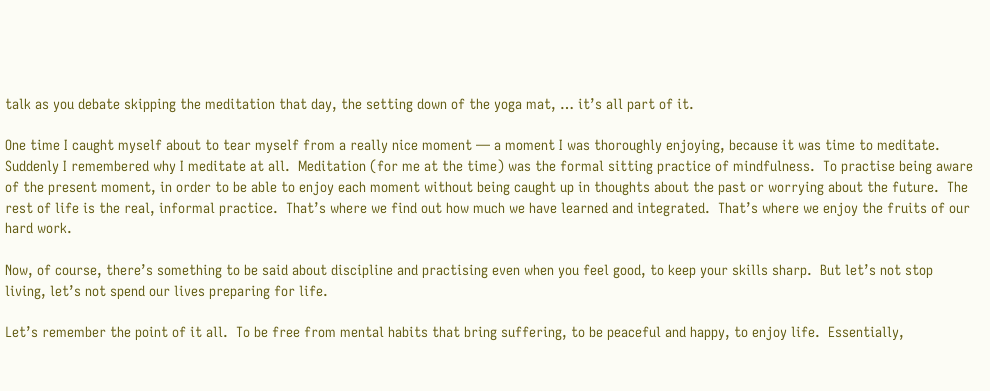talk as you debate skipping the meditation that day, the setting down of the yoga mat, … it’s all part of it.

One time I caught myself about to tear myself from a really nice moment — a moment I was thoroughly enjoying, because it was time to meditate.  Suddenly I remembered why I meditate at all.  Meditation (for me at the time) was the formal sitting practice of mindfulness.  To practise being aware of the present moment, in order to be able to enjoy each moment without being caught up in thoughts about the past or worrying about the future.  The rest of life is the real, informal practice.  That’s where we find out how much we have learned and integrated.  That’s where we enjoy the fruits of our hard work.

Now, of course, there’s something to be said about discipline and practising even when you feel good, to keep your skills sharp.  But let’s not stop living, let’s not spend our lives preparing for life.

Let’s remember the point of it all.  To be free from mental habits that bring suffering, to be peaceful and happy, to enjoy life.  Essentially,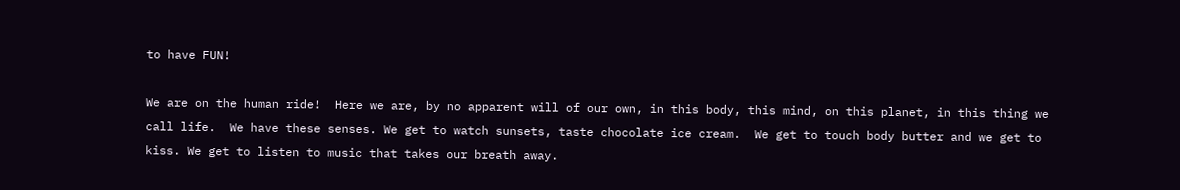to have FUN!

We are on the human ride!  Here we are, by no apparent will of our own, in this body, this mind, on this planet, in this thing we call life.  We have these senses. We get to watch sunsets, taste chocolate ice cream.  We get to touch body butter and we get to kiss. We get to listen to music that takes our breath away.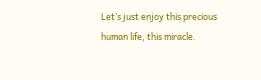Let’s just enjoy this precious human life, this miracle.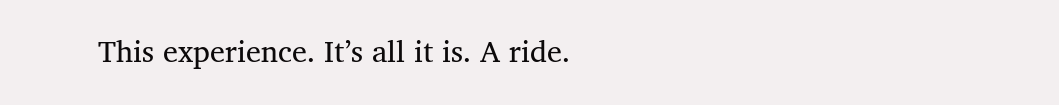This experience. It’s all it is. A ride.